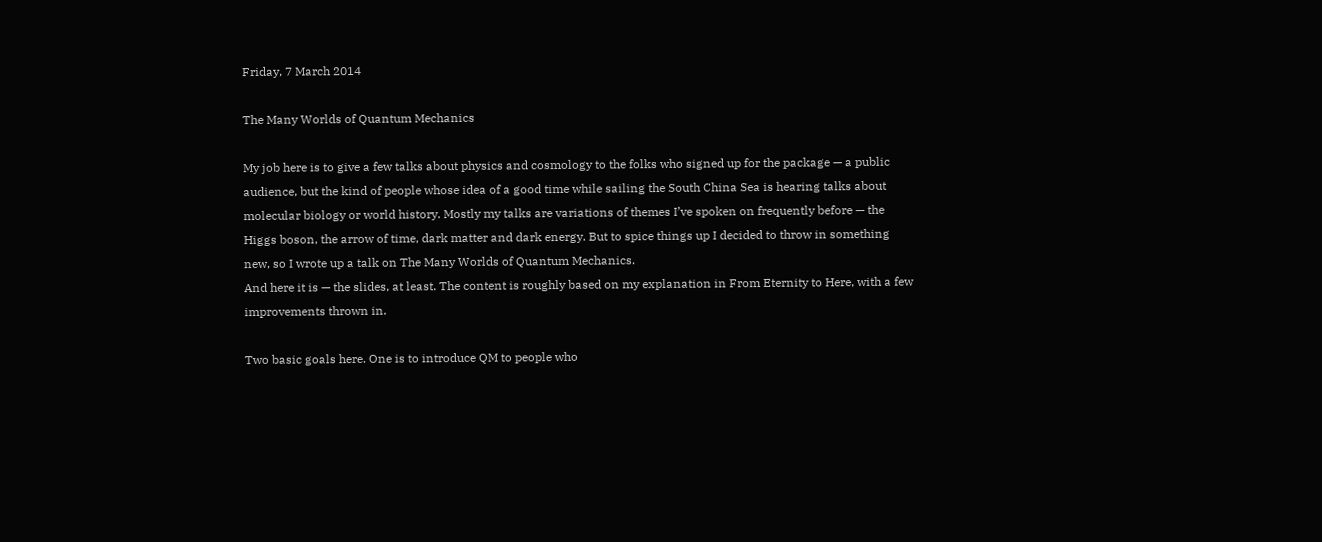Friday, 7 March 2014

The Many Worlds of Quantum Mechanics

My job here is to give a few talks about physics and cosmology to the folks who signed up for the package — a public audience, but the kind of people whose idea of a good time while sailing the South China Sea is hearing talks about molecular biology or world history. Mostly my talks are variations of themes I’ve spoken on frequently before — the Higgs boson, the arrow of time, dark matter and dark energy. But to spice things up I decided to throw in something new, so I wrote up a talk on The Many Worlds of Quantum Mechanics.
And here it is — the slides, at least. The content is roughly based on my explanation in From Eternity to Here, with a few improvements thrown in.

Two basic goals here. One is to introduce QM to people who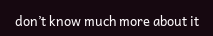don’t know much more about it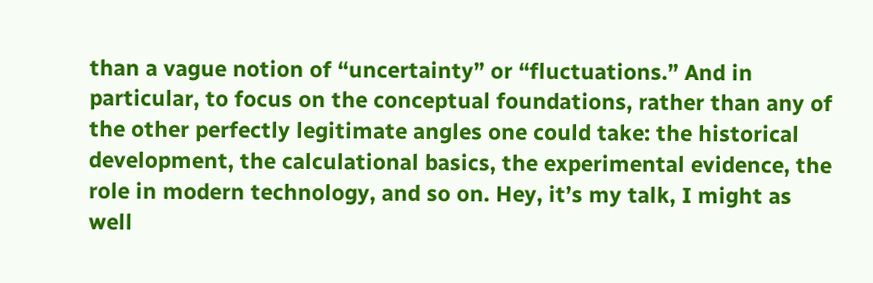than a vague notion of “uncertainty” or “fluctuations.” And in particular, to focus on the conceptual foundations, rather than any of the other perfectly legitimate angles one could take: the historical development, the calculational basics, the experimental evidence, the role in modern technology, and so on. Hey, it’s my talk, I might as well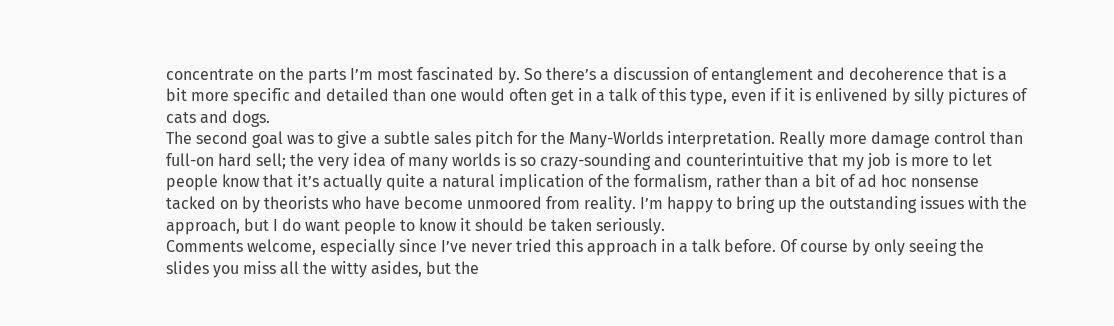concentrate on the parts I’m most fascinated by. So there’s a discussion of entanglement and decoherence that is a bit more specific and detailed than one would often get in a talk of this type, even if it is enlivened by silly pictures of cats and dogs.
The second goal was to give a subtle sales pitch for the Many-Worlds interpretation. Really more damage control than full-on hard sell; the very idea of many worlds is so crazy-sounding and counterintuitive that my job is more to let people know that it’s actually quite a natural implication of the formalism, rather than a bit of ad hoc nonsense tacked on by theorists who have become unmoored from reality. I’m happy to bring up the outstanding issues with the approach, but I do want people to know it should be taken seriously.
Comments welcome, especially since I’ve never tried this approach in a talk before. Of course by only seeing the slides you miss all the witty asides, but the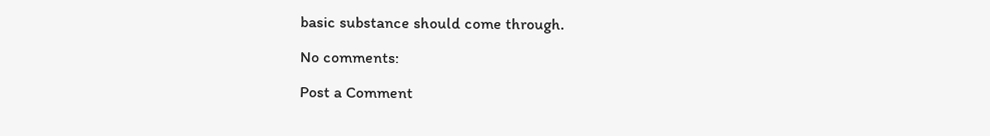basic substance should come through.

No comments:

Post a Comment